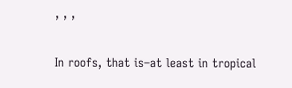, , ,

In roofs, that is–at least in tropical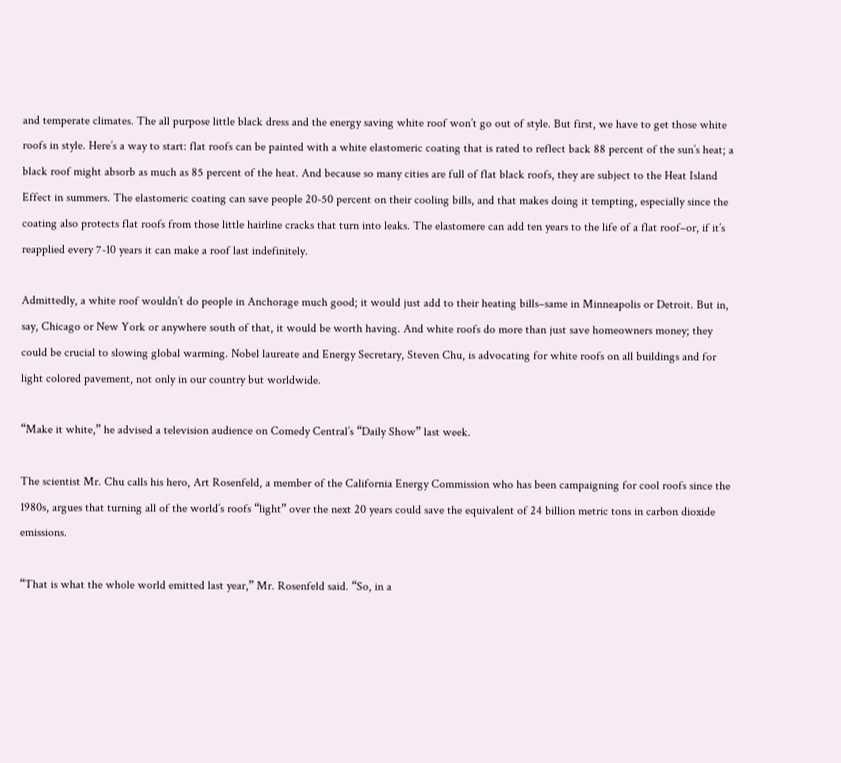and temperate climates. The all purpose little black dress and the energy saving white roof won’t go out of style. But first, we have to get those white roofs in style. Here’s a way to start: flat roofs can be painted with a white elastomeric coating that is rated to reflect back 88 percent of the sun’s heat; a black roof might absorb as much as 85 percent of the heat. And because so many cities are full of flat black roofs, they are subject to the Heat Island Effect in summers. The elastomeric coating can save people 20-50 percent on their cooling bills, and that makes doing it tempting, especially since the coating also protects flat roofs from those little hairline cracks that turn into leaks. The elastomere can add ten years to the life of a flat roof–or, if it’s reapplied every 7-10 years it can make a roof last indefinitely.

Admittedly, a white roof wouldn’t do people in Anchorage much good; it would just add to their heating bills–same in Minneapolis or Detroit. But in, say, Chicago or New York or anywhere south of that, it would be worth having. And white roofs do more than just save homeowners money; they could be crucial to slowing global warming. Nobel laureate and Energy Secretary, Steven Chu, is advocating for white roofs on all buildings and for light colored pavement, not only in our country but worldwide.

“Make it white,” he advised a television audience on Comedy Central’s “Daily Show” last week.

The scientist Mr. Chu calls his hero, Art Rosenfeld, a member of the California Energy Commission who has been campaigning for cool roofs since the 1980s, argues that turning all of the world’s roofs “light” over the next 20 years could save the equivalent of 24 billion metric tons in carbon dioxide emissions.

“That is what the whole world emitted last year,” Mr. Rosenfeld said. “So, in a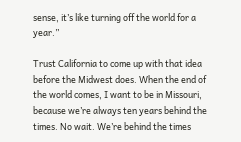sense, it’s like turning off the world for a year.”

Trust California to come up with that idea before the Midwest does. When the end of the world comes, I want to be in Missouri, because we’re always ten years behind the times. No wait. We’re behind the times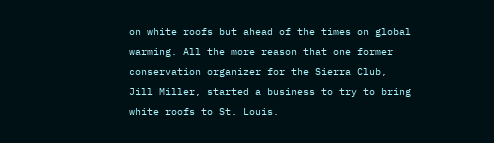on white roofs but ahead of the times on global warming. All the more reason that one former conservation organizer for the Sierra Club, Jill Miller, started a business to try to bring white roofs to St. Louis.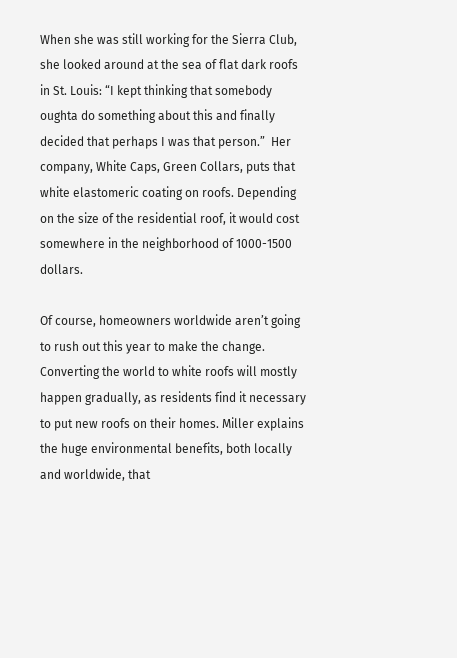When she was still working for the Sierra Club, she looked around at the sea of flat dark roofs in St. Louis: “I kept thinking that somebody oughta do something about this and finally decided that perhaps I was that person.”  Her company, White Caps, Green Collars, puts that white elastomeric coating on roofs. Depending on the size of the residential roof, it would cost somewhere in the neighborhood of 1000-1500 dollars.

Of course, homeowners worldwide aren’t going to rush out this year to make the change. Converting the world to white roofs will mostly happen gradually, as residents find it necessary to put new roofs on their homes. Miller explains the huge environmental benefits, both locally and worldwide, that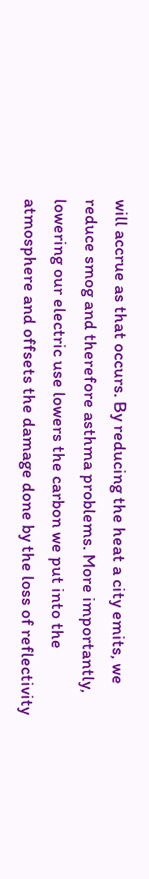will accrue as that occurs. By reducing the heat a city emits, we reduce smog and therefore asthma problems. More importantly, lowering our electric use lowers the carbon we put into the atmosphere and offsets the damage done by the loss of reflectivity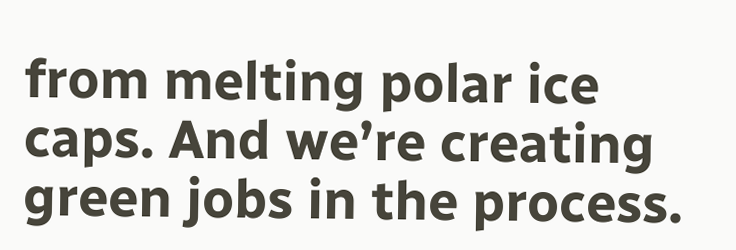from melting polar ice caps. And we’re creating green jobs in the process.